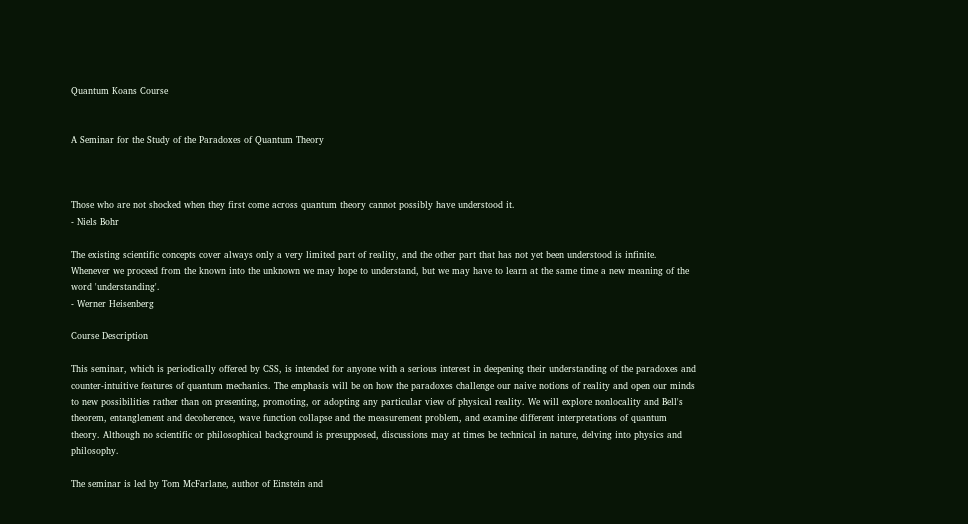Quantum Koans Course


A Seminar for the Study of the Paradoxes of Quantum Theory



Those who are not shocked when they first come across quantum theory cannot possibly have understood it.
- Niels Bohr

The existing scientific concepts cover always only a very limited part of reality, and the other part that has not yet been understood is infinite. Whenever we proceed from the known into the unknown we may hope to understand, but we may have to learn at the same time a new meaning of the word 'understanding'.
- Werner Heisenberg

Course Description

This seminar, which is periodically offered by CSS, is intended for anyone with a serious interest in deepening their understanding of the paradoxes and counter-intuitive features of quantum mechanics. The emphasis will be on how the paradoxes challenge our naive notions of reality and open our minds to new possibilities rather than on presenting, promoting, or adopting any particular view of physical reality. We will explore nonlocality and Bell's theorem, entanglement and decoherence, wave function collapse and the measurement problem, and examine different interpretations of quantum theory. Although no scientific or philosophical background is presupposed, discussions may at times be technical in nature, delving into physics and philosophy.

The seminar is led by Tom McFarlane, author of Einstein and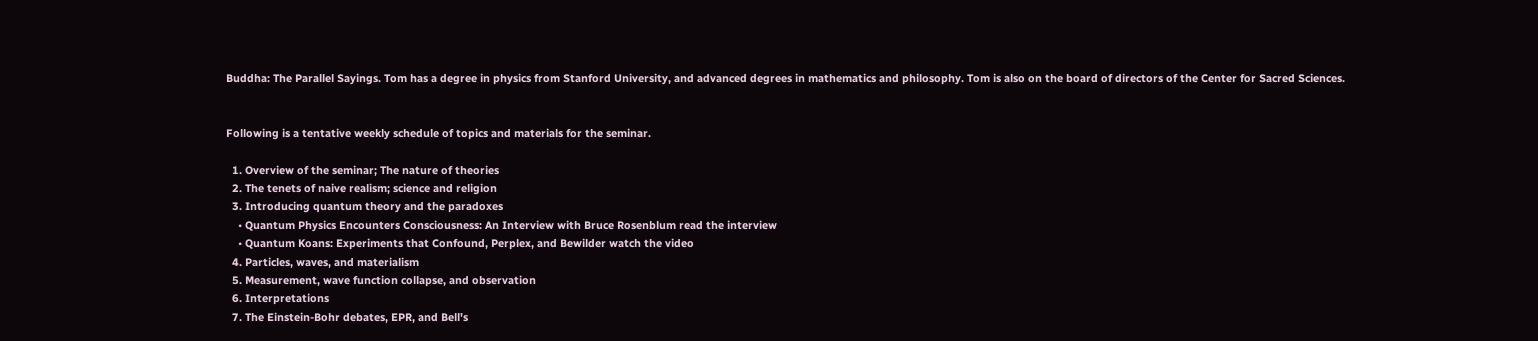Buddha: The Parallel Sayings. Tom has a degree in physics from Stanford University, and advanced degrees in mathematics and philosophy. Tom is also on the board of directors of the Center for Sacred Sciences.


Following is a tentative weekly schedule of topics and materials for the seminar.

  1. Overview of the seminar; The nature of theories
  2. The tenets of naive realism; science and religion
  3. Introducing quantum theory and the paradoxes
    • Quantum Physics Encounters Consciousness: An Interview with Bruce Rosenblum read the interview
    • Quantum Koans: Experiments that Confound, Perplex, and Bewilder watch the video
  4. Particles, waves, and materialism
  5. Measurement, wave function collapse, and observation
  6. Interpretations
  7. The Einstein-Bohr debates, EPR, and Bell's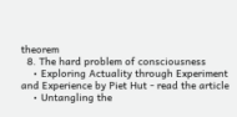theorem
  8. The hard problem of consciousness
    • Exploring Actuality through Experiment and Experience by Piet Hut - read the article
    • Untangling the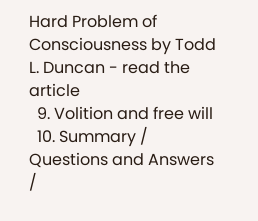Hard Problem of Consciousness by Todd L. Duncan - read the article
  9. Volition and free will
  10. Summary / Questions and Answers /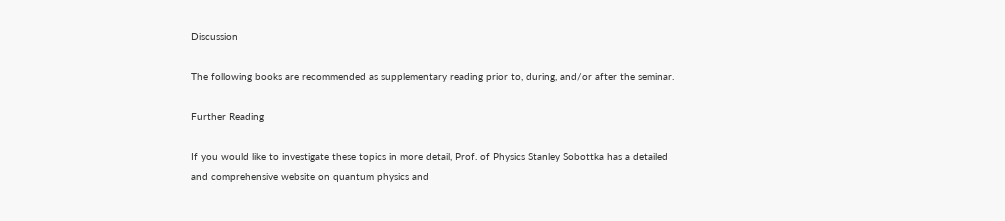Discussion

The following books are recommended as supplementary reading prior to, during, and/or after the seminar.

Further Reading

If you would like to investigate these topics in more detail, Prof. of Physics Stanley Sobottka has a detailed and comprehensive website on quantum physics and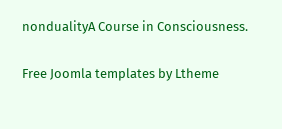nondualityA Course in Consciousness.

Free Joomla templates by Ltheme